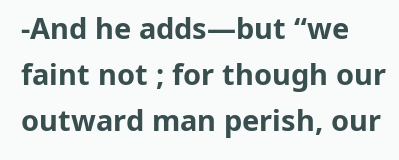-And he adds—but “we faint not ; for though our outward man perish, our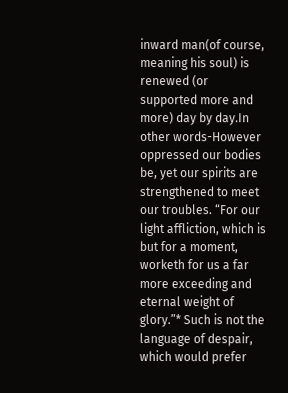inward man(of course, meaning his soul) is renewed (or supported more and more) day by day.In other words-However oppressed our bodies be, yet our spirits are strengthened to meet our troubles. “For our light affliction, which is but for a moment, worketh for us a far more exceeding and eternal weight of glory.”* Such is not the language of despair, which would prefer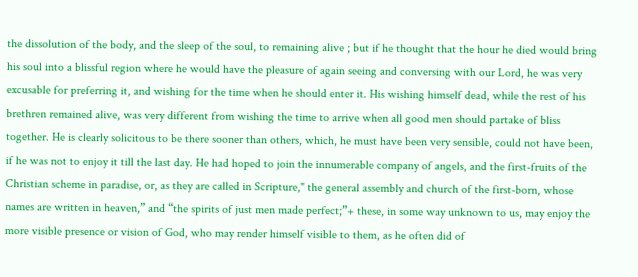the dissolution of the body, and the sleep of the soul, to remaining alive ; but if he thought that the hour he died would bring his soul into a blissful region where he would have the pleasure of again seeing and conversing with our Lord, he was very excusable for preferring it, and wishing for the time when he should enter it. His wishing himself dead, while the rest of his brethren remained alive, was very different from wishing the time to arrive when all good men should partake of bliss together. He is clearly solicitous to be there sooner than others, which, he must have been very sensible, could not have been, if he was not to enjoy it till the last day. He had hoped to join the innumerable company of angels, and the first-fruits of the Christian scheme in paradise, or, as they are called in Scripture," the general assembly and church of the first-born, whose names are written in heaven,” and “the spirits of just men made perfect;”+ these, in some way unknown to us, may enjoy the more visible presence or vision of God, who may render himself visible to them, as he often did of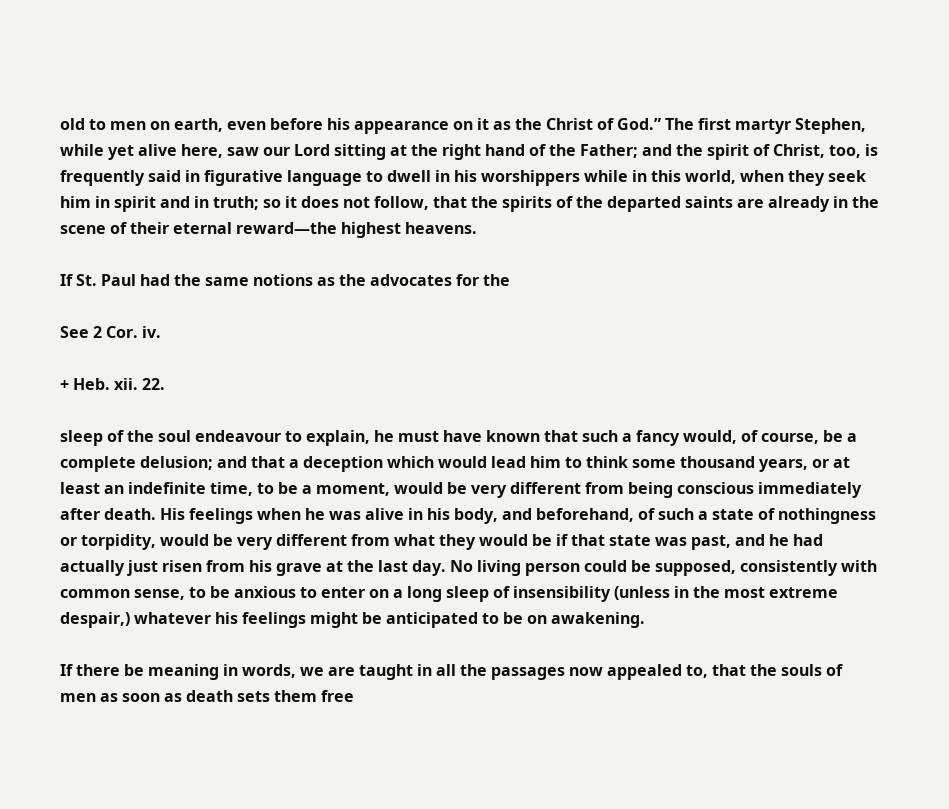old to men on earth, even before his appearance on it as the Christ of God.” The first martyr Stephen, while yet alive here, saw our Lord sitting at the right hand of the Father; and the spirit of Christ, too, is frequently said in figurative language to dwell in his worshippers while in this world, when they seek him in spirit and in truth; so it does not follow, that the spirits of the departed saints are already in the scene of their eternal reward—the highest heavens.

If St. Paul had the same notions as the advocates for the

See 2 Cor. iv.

+ Heb. xii. 22.

sleep of the soul endeavour to explain, he must have known that such a fancy would, of course, be a complete delusion; and that a deception which would lead him to think some thousand years, or at least an indefinite time, to be a moment, would be very different from being conscious immediately after death. His feelings when he was alive in his body, and beforehand, of such a state of nothingness or torpidity, would be very different from what they would be if that state was past, and he had actually just risen from his grave at the last day. No living person could be supposed, consistently with common sense, to be anxious to enter on a long sleep of insensibility (unless in the most extreme despair,) whatever his feelings might be anticipated to be on awakening.

If there be meaning in words, we are taught in all the passages now appealed to, that the souls of men as soon as death sets them free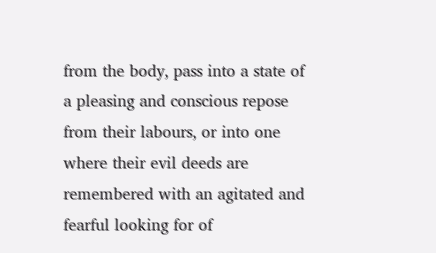from the body, pass into a state of a pleasing and conscious repose from their labours, or into one where their evil deeds are remembered with an agitated and fearful looking for of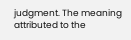judgment. The meaning attributed to the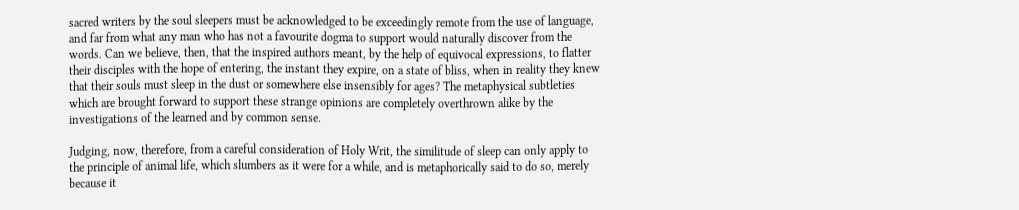sacred writers by the soul sleepers must be acknowledged to be exceedingly remote from the use of language, and far from what any man who has not a favourite dogma to support would naturally discover from the words. Can we believe, then, that the inspired authors meant, by the help of equivocal expressions, to flatter their disciples with the hope of entering, the instant they expire, on a state of bliss, when in reality they knew that their souls must sleep in the dust or somewhere else insensibly for ages? The metaphysical subtleties which are brought forward to support these strange opinions are completely overthrown alike by the investigations of the learned and by common sense.

Judging, now, therefore, from a careful consideration of Holy Writ, the similitude of sleep can only apply to the principle of animal life, which slumbers as it were for a while, and is metaphorically said to do so, merely because it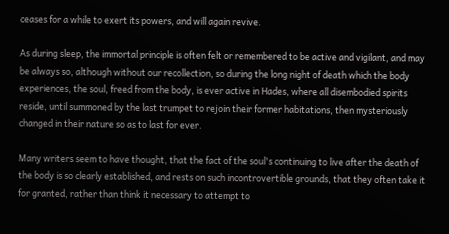ceases for a while to exert its powers, and will again revive.

As during sleep, the immortal principle is often felt or remembered to be active and vigilant, and may be always so, although without our recollection, so during the long night of death which the body experiences, the soul, freed from the body, is ever active in Hades, where all disembodied spirits reside, until summoned by the last trumpet to rejoin their former habitations, then mysteriously changed in their nature so as to last for ever.

Many writers seem to have thought, that the fact of the soul's continuing to live after the death of the body is so clearly established, and rests on such incontrovertible grounds, that they often take it for granted, rather than think it necessary to attempt to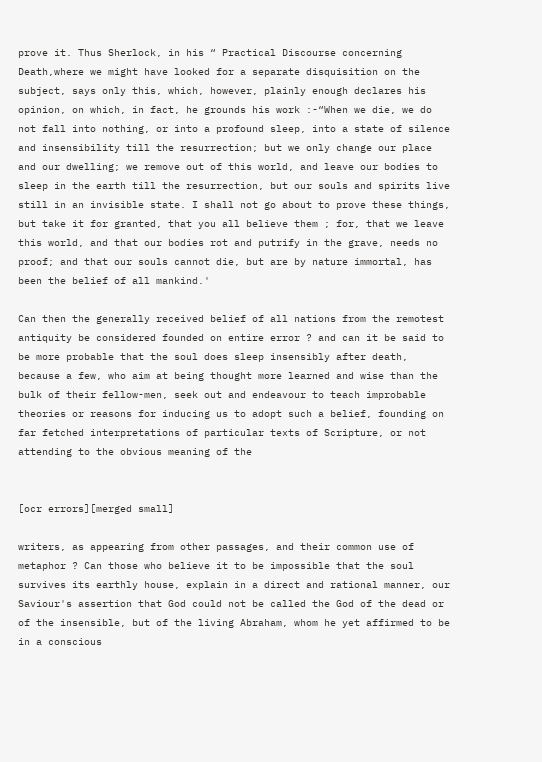prove it. Thus Sherlock, in his “ Practical Discourse concerning Death,where we might have looked for a separate disquisition on the subject, says only this, which, however, plainly enough declares his opinion, on which, in fact, he grounds his work :-“When we die, we do not fall into nothing, or into a profound sleep, into a state of silence and insensibility till the resurrection; but we only change our place and our dwelling; we remove out of this world, and leave our bodies to sleep in the earth till the resurrection, but our souls and spirits live still in an invisible state. I shall not go about to prove these things, but take it for granted, that you all believe them ; for, that we leave this world, and that our bodies rot and putrify in the grave, needs no proof; and that our souls cannot die, but are by nature immortal, has been the belief of all mankind.'

Can then the generally received belief of all nations from the remotest antiquity be considered founded on entire error ? and can it be said to be more probable that the soul does sleep insensibly after death, because a few, who aim at being thought more learned and wise than the bulk of their fellow-men, seek out and endeavour to teach improbable theories or reasons for inducing us to adopt such a belief, founding on far fetched interpretations of particular texts of Scripture, or not attending to the obvious meaning of the


[ocr errors][merged small]

writers, as appearing from other passages, and their common use of metaphor ? Can those who believe it to be impossible that the soul survives its earthly house, explain in a direct and rational manner, our Saviour's assertion that God could not be called the God of the dead or of the insensible, but of the living Abraham, whom he yet affirmed to be in a conscious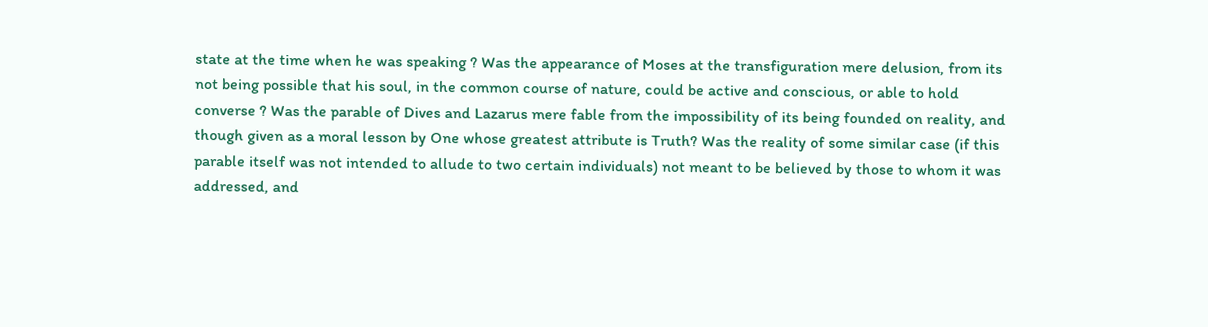state at the time when he was speaking ? Was the appearance of Moses at the transfiguration mere delusion, from its not being possible that his soul, in the common course of nature, could be active and conscious, or able to hold converse ? Was the parable of Dives and Lazarus mere fable from the impossibility of its being founded on reality, and though given as a moral lesson by One whose greatest attribute is Truth? Was the reality of some similar case (if this parable itself was not intended to allude to two certain individuals) not meant to be believed by those to whom it was addressed, and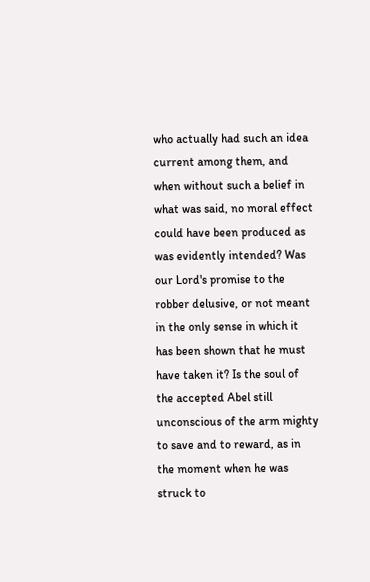who actually had such an idea current among them, and when without such a belief in what was said, no moral effect could have been produced as was evidently intended? Was our Lord's promise to the robber delusive, or not meant in the only sense in which it has been shown that he must have taken it? Is the soul of the accepted Abel still unconscious of the arm mighty to save and to reward, as in the moment when he was struck to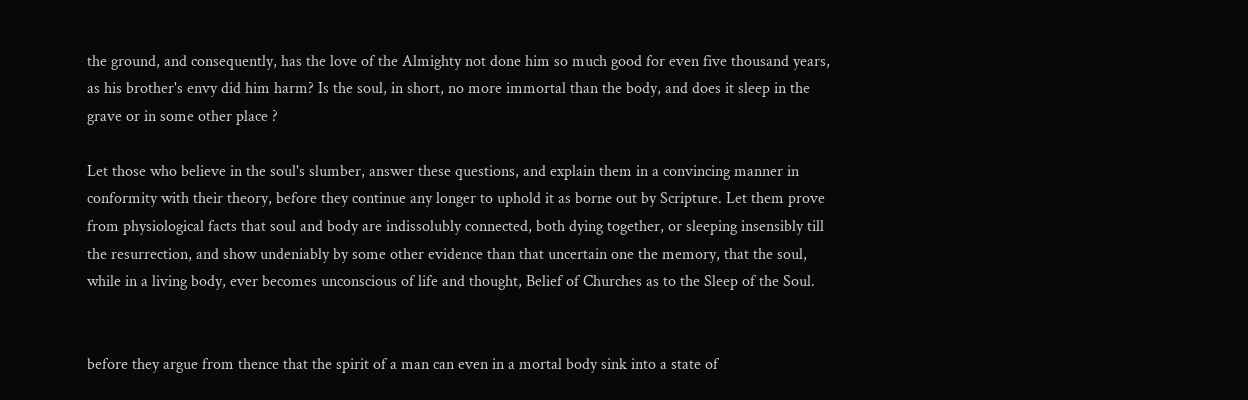the ground, and consequently, has the love of the Almighty not done him so much good for even five thousand years, as his brother's envy did him harm? Is the soul, in short, no more immortal than the body, and does it sleep in the grave or in some other place ?

Let those who believe in the soul's slumber, answer these questions, and explain them in a convincing manner in conformity with their theory, before they continue any longer to uphold it as borne out by Scripture. Let them prove from physiological facts that soul and body are indissolubly connected, both dying together, or sleeping insensibly till the resurrection, and show undeniably by some other evidence than that uncertain one the memory, that the soul, while in a living body, ever becomes unconscious of life and thought, Belief of Churches as to the Sleep of the Soul.


before they argue from thence that the spirit of a man can even in a mortal body sink into a state of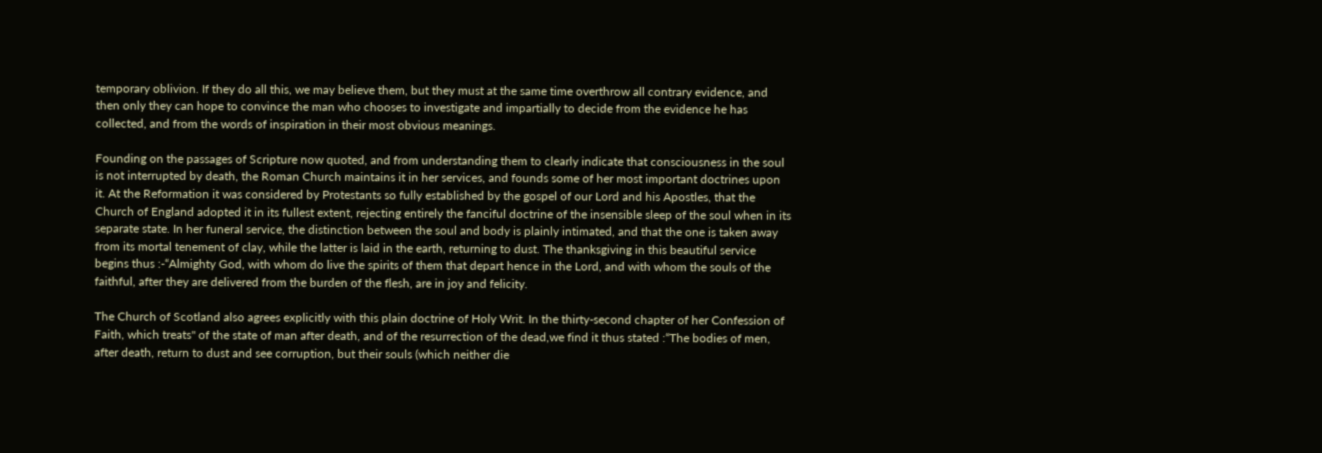temporary oblivion. If they do all this, we may believe them, but they must at the same time overthrow all contrary evidence, and then only they can hope to convince the man who chooses to investigate and impartially to decide from the evidence he has collected, and from the words of inspiration in their most obvious meanings.

Founding on the passages of Scripture now quoted, and from understanding them to clearly indicate that consciousness in the soul is not interrupted by death, the Roman Church maintains it in her services, and founds some of her most important doctrines upon it. At the Reformation it was considered by Protestants so fully established by the gospel of our Lord and his Apostles, that the Church of England adopted it in its fullest extent, rejecting entirely the fanciful doctrine of the insensible sleep of the soul when in its separate state. In her funeral service, the distinction between the soul and body is plainly intimated, and that the one is taken away from its mortal tenement of clay, while the latter is laid in the earth, returning to dust. The thanksgiving in this beautiful service begins thus :-“Almighty God, with whom do live the spirits of them that depart hence in the Lord, and with whom the souls of the faithful, after they are delivered from the burden of the flesh, are in joy and felicity.

The Church of Scotland also agrees explicitly with this plain doctrine of Holy Writ. In the thirty-second chapter of her Confession of Faith, which treats" of the state of man after death, and of the resurrection of the dead,we find it thus stated :“The bodies of men, after death, return to dust and see corruption, but their souls (which neither die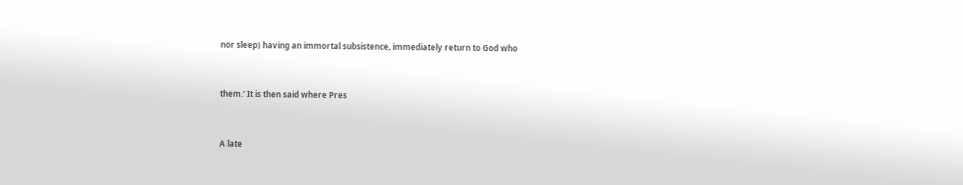nor sleep) having an immortal subsistence, immediately return to God who


them.' It is then said where Pres


A late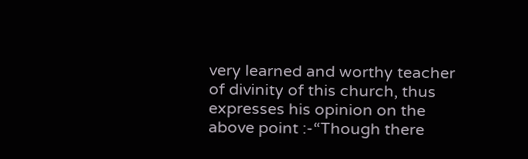very learned and worthy teacher of divinity of this church, thus expresses his opinion on the above point :-“Though there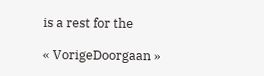is a rest for the

« VorigeDoorgaan »